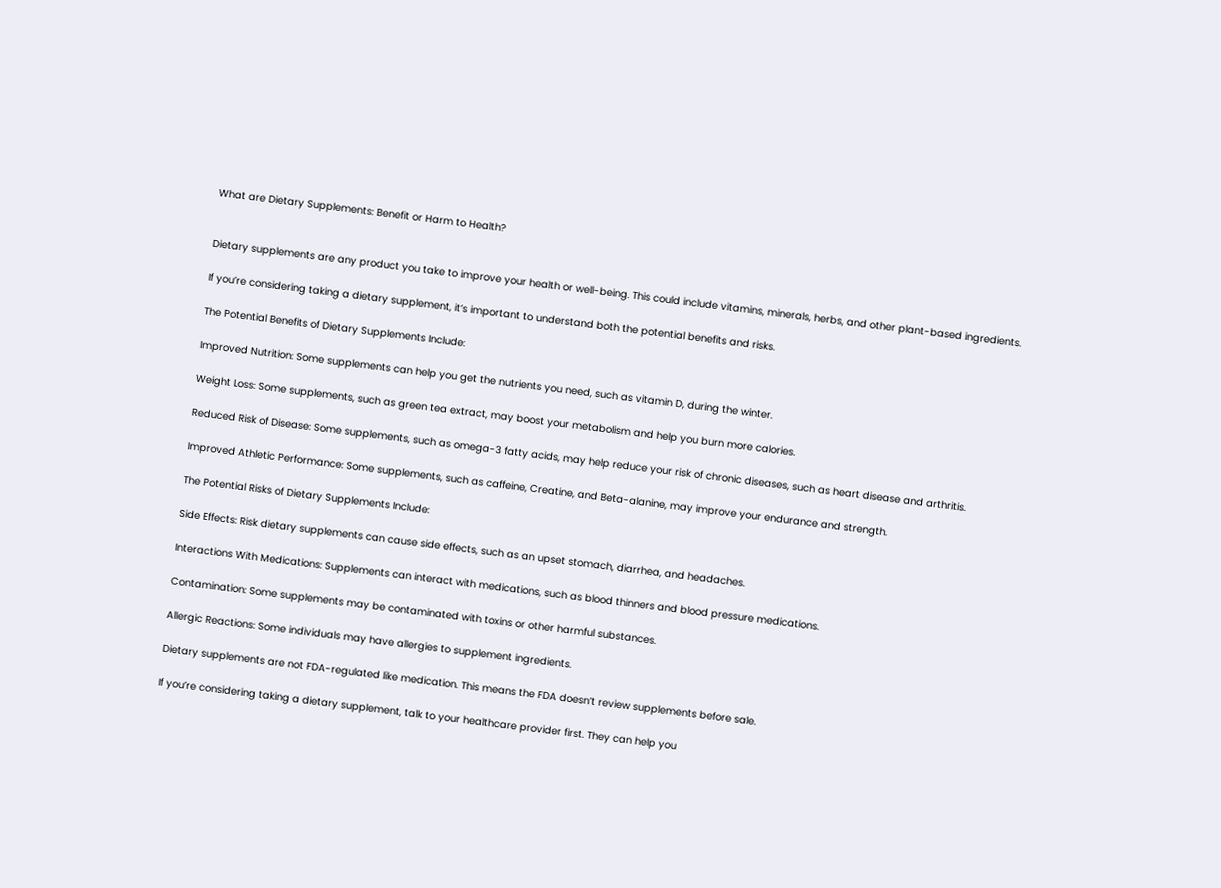What are Dietary Supplements: Benefit or Harm to Health?


Dietary supplements are any product you take to improve your health or well-being. This could include vitamins, minerals, herbs, and other plant-based ingredients.

If you’re considering taking a dietary supplement, it’s important to understand both the potential benefits and risks.

The Potential Benefits of Dietary Supplements Include:

Improved Nutrition: Some supplements can help you get the nutrients you need, such as vitamin D, during the winter.

Weight Loss: Some supplements, such as green tea extract, may boost your metabolism and help you burn more calories.

Reduced Risk of Disease: Some supplements, such as omega-3 fatty acids, may help reduce your risk of chronic diseases, such as heart disease and arthritis.

Improved Athletic Performance: Some supplements, such as caffeine, Creatine, and Beta-alanine, may improve your endurance and strength.

The Potential Risks of Dietary Supplements Include:

Side Effects: Risk dietary supplements can cause side effects, such as an upset stomach, diarrhea, and headaches.

Interactions With Medications: Supplements can interact with medications, such as blood thinners and blood pressure medications.

Contamination: Some supplements may be contaminated with toxins or other harmful substances.

Allergic Reactions: Some individuals may have allergies to supplement ingredients.

Dietary supplements are not FDA-regulated like medication. This means the FDA doesn’t review supplements before sale.

If you’re considering taking a dietary supplement, talk to your healthcare provider first. They can help you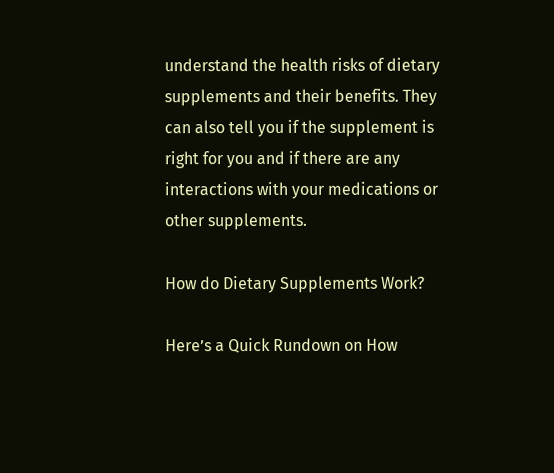understand the health risks of dietary supplements and their benefits. They can also tell you if the supplement is right for you and if there are any interactions with your medications or other supplements.

How do Dietary Supplements Work?

Here’s a Quick Rundown on How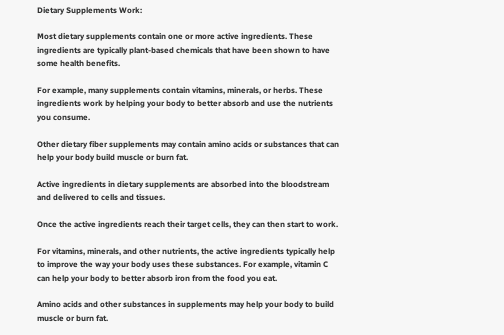Dietary Supplements Work:

Most dietary supplements contain one or more active ingredients. These ingredients are typically plant-based chemicals that have been shown to have some health benefits.

For example, many supplements contain vitamins, minerals, or herbs. These ingredients work by helping your body to better absorb and use the nutrients you consume.

Other dietary fiber supplements may contain amino acids or substances that can help your body build muscle or burn fat.

Active ingredients in dietary supplements are absorbed into the bloodstream and delivered to cells and tissues.

Once the active ingredients reach their target cells, they can then start to work.

For vitamins, minerals, and other nutrients, the active ingredients typically help to improve the way your body uses these substances. For example, vitamin C can help your body to better absorb iron from the food you eat.

Amino acids and other substances in supplements may help your body to build muscle or burn fat.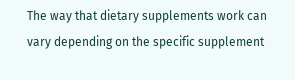The way that dietary supplements work can vary depending on the specific supplement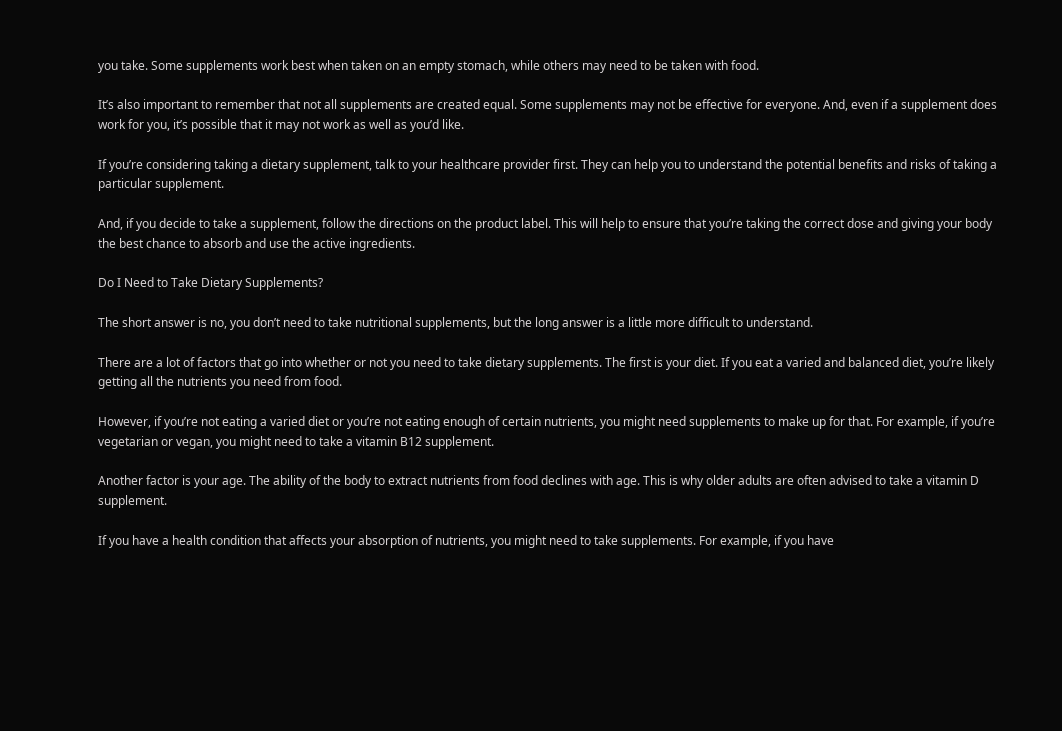you take. Some supplements work best when taken on an empty stomach, while others may need to be taken with food.

It’s also important to remember that not all supplements are created equal. Some supplements may not be effective for everyone. And, even if a supplement does work for you, it’s possible that it may not work as well as you’d like.

If you’re considering taking a dietary supplement, talk to your healthcare provider first. They can help you to understand the potential benefits and risks of taking a particular supplement.

And, if you decide to take a supplement, follow the directions on the product label. This will help to ensure that you’re taking the correct dose and giving your body the best chance to absorb and use the active ingredients.

Do I Need to Take Dietary Supplements?

The short answer is no, you don’t need to take nutritional supplements, but the long answer is a little more difficult to understand.

There are a lot of factors that go into whether or not you need to take dietary supplements. The first is your diet. If you eat a varied and balanced diet, you’re likely getting all the nutrients you need from food.

However, if you’re not eating a varied diet or you’re not eating enough of certain nutrients, you might need supplements to make up for that. For example, if you’re vegetarian or vegan, you might need to take a vitamin B12 supplement.

Another factor is your age. The ability of the body to extract nutrients from food declines with age. This is why older adults are often advised to take a vitamin D supplement.

If you have a health condition that affects your absorption of nutrients, you might need to take supplements. For example, if you have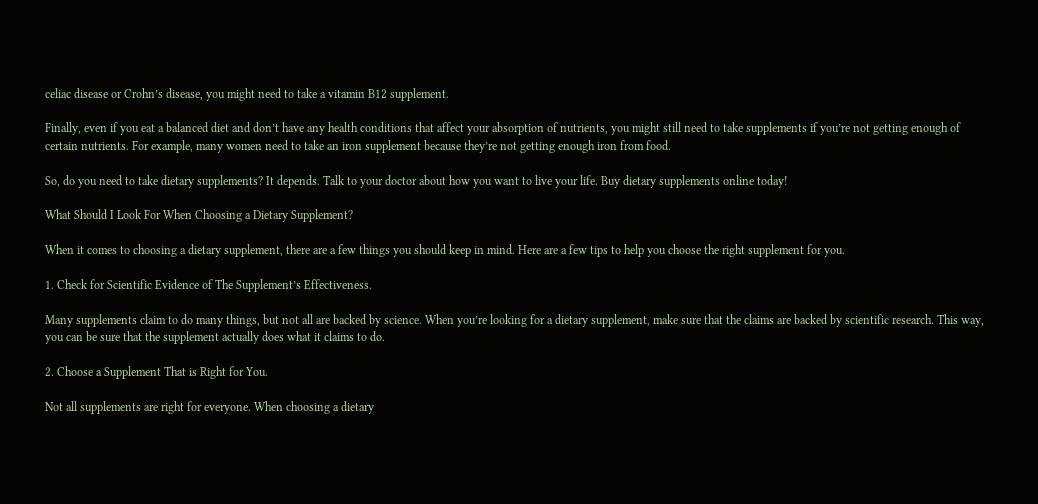celiac disease or Crohn’s disease, you might need to take a vitamin B12 supplement.

Finally, even if you eat a balanced diet and don’t have any health conditions that affect your absorption of nutrients, you might still need to take supplements if you’re not getting enough of certain nutrients. For example, many women need to take an iron supplement because they’re not getting enough iron from food.

So, do you need to take dietary supplements? It depends. Talk to your doctor about how you want to live your life. Buy dietary supplements online today!

What Should I Look For When Choosing a Dietary Supplement?

When it comes to choosing a dietary supplement, there are a few things you should keep in mind. Here are a few tips to help you choose the right supplement for you.

1. Check for Scientific Evidence of The Supplement’s Effectiveness.

Many supplements claim to do many things, but not all are backed by science. When you’re looking for a dietary supplement, make sure that the claims are backed by scientific research. This way, you can be sure that the supplement actually does what it claims to do.

2. Choose a Supplement That is Right for You.

Not all supplements are right for everyone. When choosing a dietary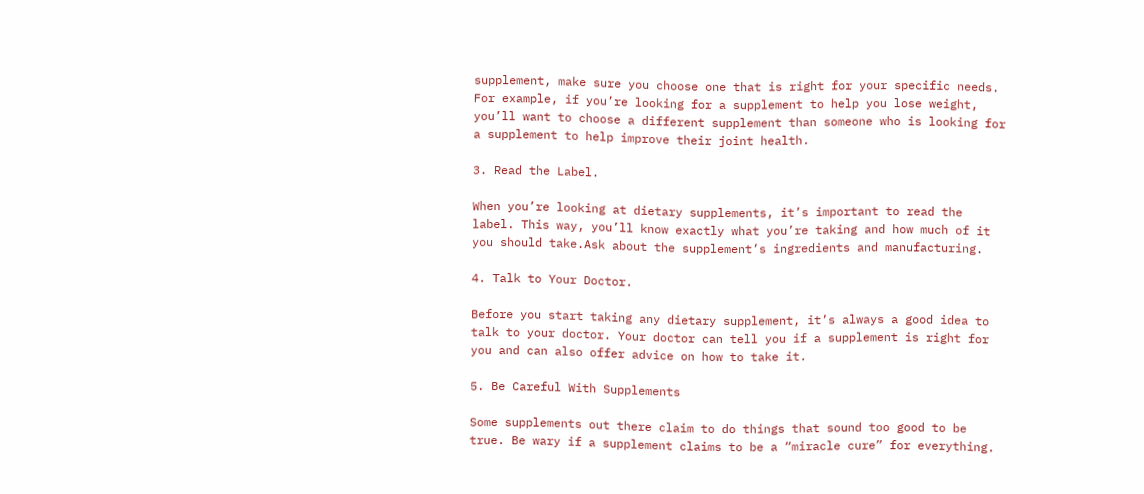supplement, make sure you choose one that is right for your specific needs. For example, if you’re looking for a supplement to help you lose weight, you’ll want to choose a different supplement than someone who is looking for a supplement to help improve their joint health.

3. Read the Label.

When you’re looking at dietary supplements, it’s important to read the label. This way, you’ll know exactly what you’re taking and how much of it you should take.Ask about the supplement’s ingredients and manufacturing.

4. Talk to Your Doctor.

Before you start taking any dietary supplement, it’s always a good idea to talk to your doctor. Your doctor can tell you if a supplement is right for you and can also offer advice on how to take it.

5. Be Careful With Supplements

Some supplements out there claim to do things that sound too good to be true. Be wary if a supplement claims to be a “miracle cure” for everything.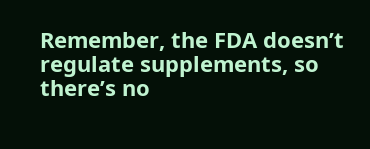Remember, the FDA doesn’t regulate supplements, so there’s no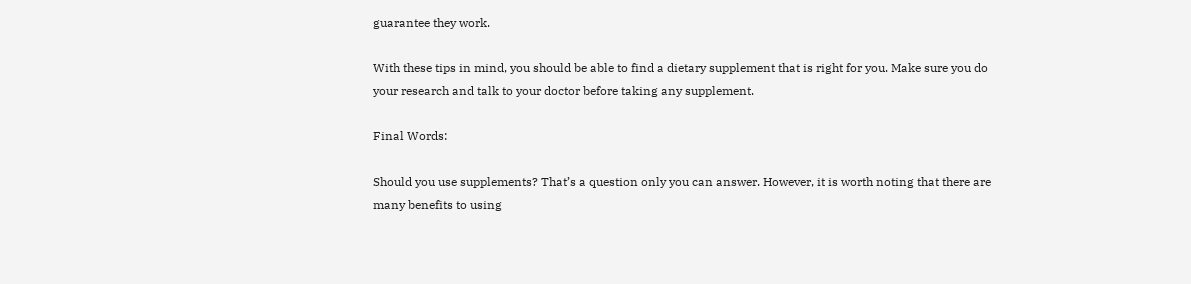guarantee they work.

With these tips in mind, you should be able to find a dietary supplement that is right for you. Make sure you do your research and talk to your doctor before taking any supplement.

Final Words:

Should you use supplements? That’s a question only you can answer. However, it is worth noting that there are many benefits to using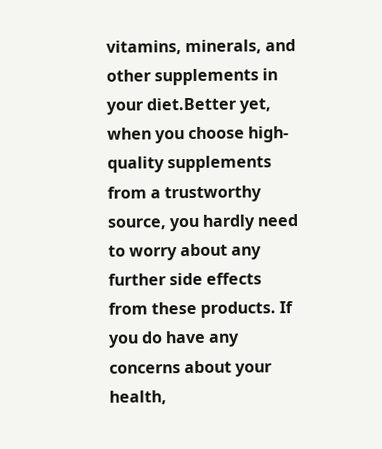vitamins, minerals, and other supplements in your diet.Better yet, when you choose high-quality supplements from a trustworthy source, you hardly need to worry about any further side effects from these products. If you do have any concerns about your health,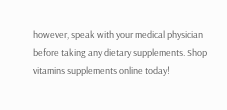however, speak with your medical physician before taking any dietary supplements. Shop vitamins supplements online today!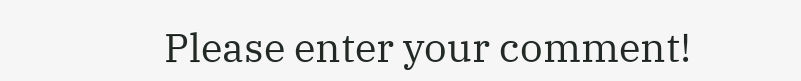Please enter your comment!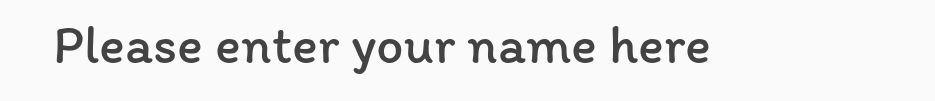Please enter your name here